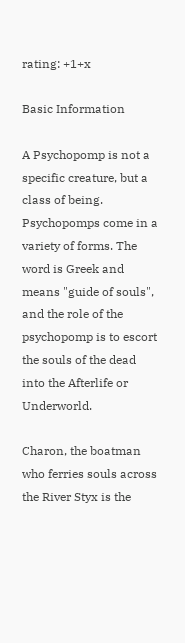rating: +1+x

Basic Information

A Psychopomp is not a specific creature, but a class of being. Psychopomps come in a variety of forms. The word is Greek and means "guide of souls", and the role of the psychopomp is to escort the souls of the dead into the Afterlife or Underworld.

Charon, the boatman who ferries souls across the River Styx is the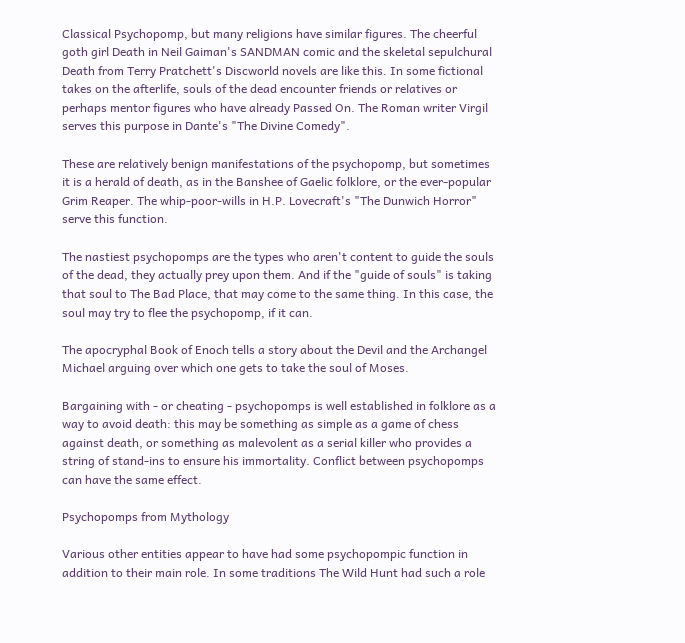Classical Psychopomp, but many religions have similar figures. The cheerful goth girl Death in Neil Gaiman's SANDMAN comic and the skeletal sepulchural Death from Terry Pratchett's Discworld novels are like this. In some fictional takes on the afterlife, souls of the dead encounter friends or relatives or perhaps mentor figures who have already Passed On. The Roman writer Virgil serves this purpose in Dante's "The Divine Comedy".

These are relatively benign manifestations of the psychopomp, but sometimes it is a herald of death, as in the Banshee of Gaelic folklore, or the ever-popular Grim Reaper. The whip-poor-wills in H.P. Lovecraft's "The Dunwich Horror" serve this function.

The nastiest psychopomps are the types who aren't content to guide the souls of the dead, they actually prey upon them. And if the "guide of souls" is taking that soul to The Bad Place, that may come to the same thing. In this case, the soul may try to flee the psychopomp, if it can.

The apocryphal Book of Enoch tells a story about the Devil and the Archangel Michael arguing over which one gets to take the soul of Moses.

Bargaining with - or cheating - psychopomps is well established in folklore as a way to avoid death: this may be something as simple as a game of chess against death, or something as malevolent as a serial killer who provides a string of stand-ins to ensure his immortality. Conflict between psychopomps can have the same effect.

Psychopomps from Mythology

Various other entities appear to have had some psychopompic function in addition to their main role. In some traditions The Wild Hunt had such a role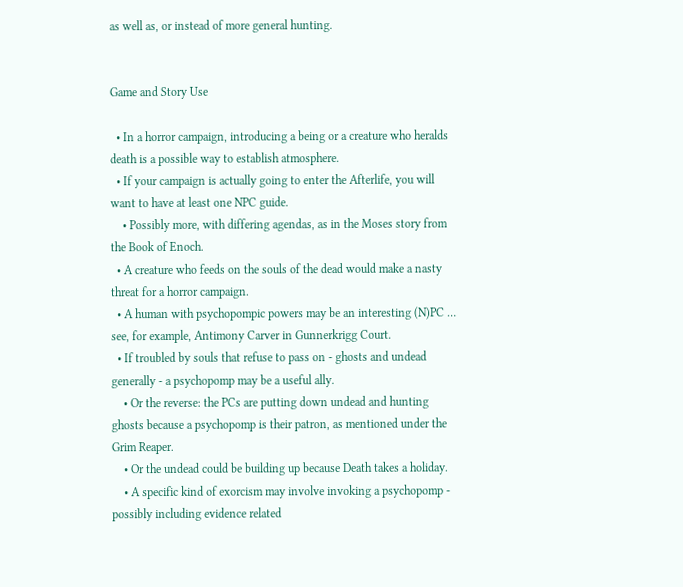as well as, or instead of more general hunting.


Game and Story Use

  • In a horror campaign, introducing a being or a creature who heralds death is a possible way to establish atmosphere.
  • If your campaign is actually going to enter the Afterlife, you will want to have at least one NPC guide.
    • Possibly more, with differing agendas, as in the Moses story from the Book of Enoch.
  • A creature who feeds on the souls of the dead would make a nasty threat for a horror campaign.
  • A human with psychopompic powers may be an interesting (N)PC … see, for example, Antimony Carver in Gunnerkrigg Court.
  • If troubled by souls that refuse to pass on - ghosts and undead generally - a psychopomp may be a useful ally.
    • Or the reverse: the PCs are putting down undead and hunting ghosts because a psychopomp is their patron, as mentioned under the Grim Reaper.
    • Or the undead could be building up because Death takes a holiday.
    • A specific kind of exorcism may involve invoking a psychopomp - possibly including evidence related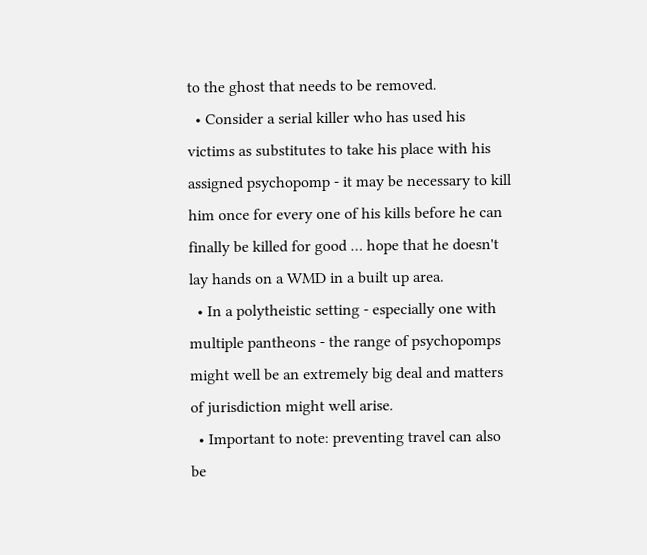to the ghost that needs to be removed.
  • Consider a serial killer who has used his victims as substitutes to take his place with his assigned psychopomp - it may be necessary to kill him once for every one of his kills before he can finally be killed for good … hope that he doesn't lay hands on a WMD in a built up area.
  • In a polytheistic setting - especially one with multiple pantheons - the range of psychopomps might well be an extremely big deal and matters of jurisdiction might well arise.
  • Important to note: preventing travel can also be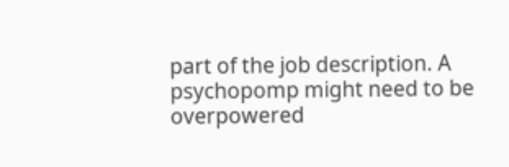part of the job description. A psychopomp might need to be overpowered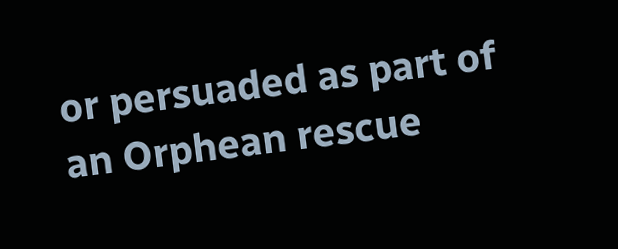or persuaded as part of an Orphean rescue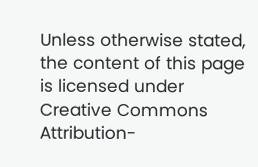Unless otherwise stated, the content of this page is licensed under Creative Commons Attribution-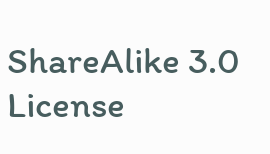ShareAlike 3.0 License